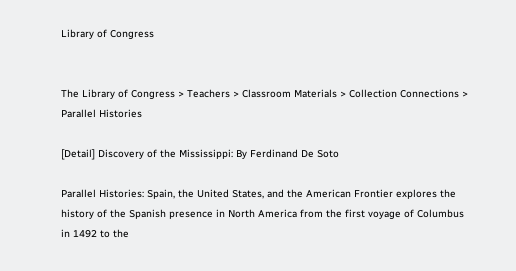Library of Congress


The Library of Congress > Teachers > Classroom Materials > Collection Connections > Parallel Histories

[Detail] Discovery of the Mississippi: By Ferdinand De Soto

Parallel Histories: Spain, the United States, and the American Frontier explores the history of the Spanish presence in North America from the first voyage of Columbus in 1492 to the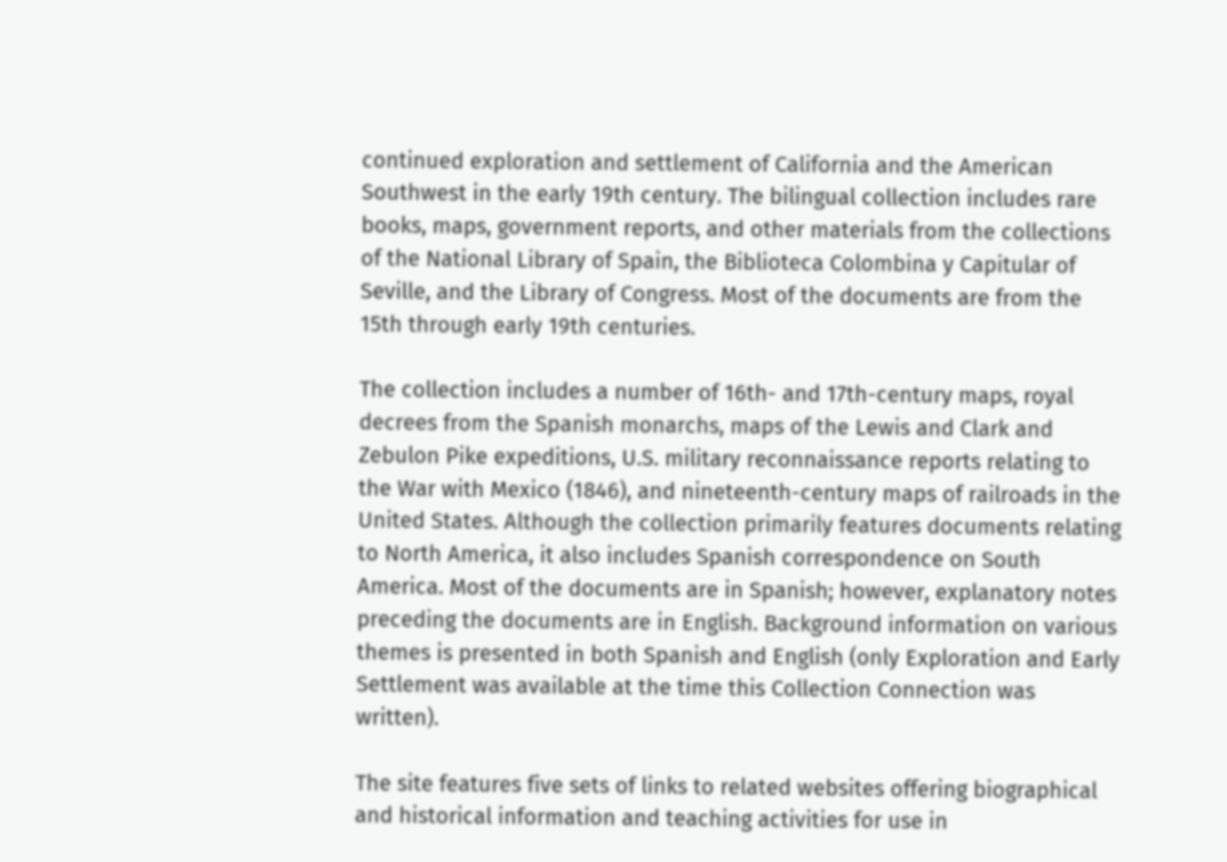continued exploration and settlement of California and the American Southwest in the early 19th century. The bilingual collection includes rare books, maps, government reports, and other materials from the collections of the National Library of Spain, the Biblioteca Colombina y Capitular of Seville, and the Library of Congress. Most of the documents are from the 15th through early 19th centuries.

The collection includes a number of 16th- and 17th-century maps, royal decrees from the Spanish monarchs, maps of the Lewis and Clark and Zebulon Pike expeditions, U.S. military reconnaissance reports relating to the War with Mexico (1846), and nineteenth-century maps of railroads in the United States. Although the collection primarily features documents relating to North America, it also includes Spanish correspondence on South America. Most of the documents are in Spanish; however, explanatory notes preceding the documents are in English. Background information on various themes is presented in both Spanish and English (only Exploration and Early Settlement was available at the time this Collection Connection was written).

The site features five sets of links to related websites offering biographical and historical information and teaching activities for use in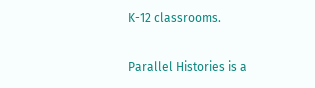K-12 classrooms.

Parallel Histories is a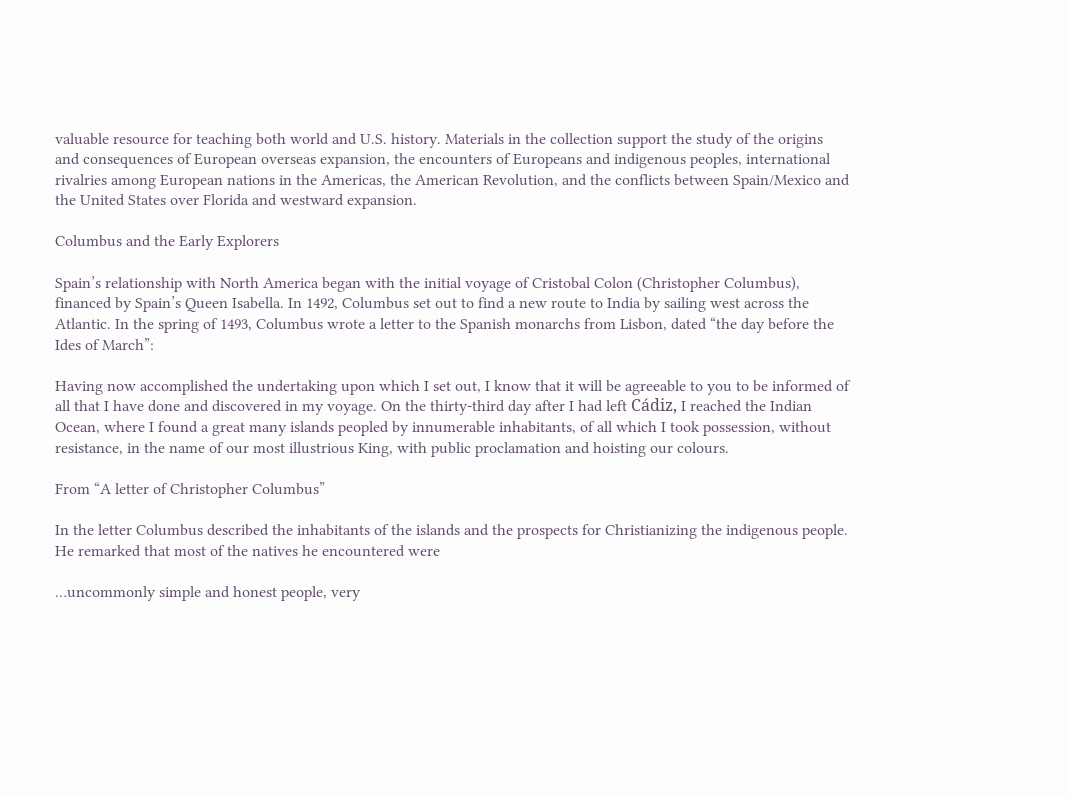valuable resource for teaching both world and U.S. history. Materials in the collection support the study of the origins and consequences of European overseas expansion, the encounters of Europeans and indigenous peoples, international rivalries among European nations in the Americas, the American Revolution, and the conflicts between Spain/Mexico and the United States over Florida and westward expansion.

Columbus and the Early Explorers

Spain’s relationship with North America began with the initial voyage of Cristobal Colon (Christopher Columbus), financed by Spain’s Queen Isabella. In 1492, Columbus set out to find a new route to India by sailing west across the Atlantic. In the spring of 1493, Columbus wrote a letter to the Spanish monarchs from Lisbon, dated “the day before the Ides of March”:

Having now accomplished the undertaking upon which I set out, I know that it will be agreeable to you to be informed of all that I have done and discovered in my voyage. On the thirty-third day after I had left Cádiz, I reached the Indian Ocean, where I found a great many islands peopled by innumerable inhabitants, of all which I took possession, without resistance, in the name of our most illustrious King, with public proclamation and hoisting our colours.

From “A letter of Christopher Columbus”

In the letter Columbus described the inhabitants of the islands and the prospects for Christianizing the indigenous people. He remarked that most of the natives he encountered were

…uncommonly simple and honest people, very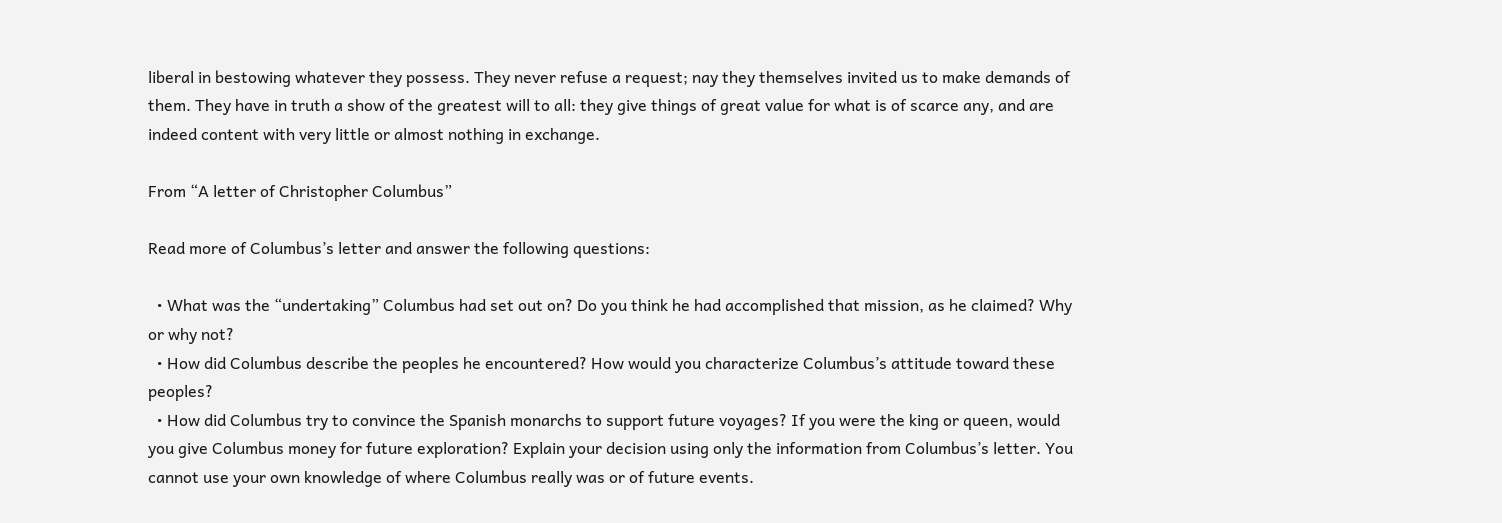liberal in bestowing whatever they possess. They never refuse a request; nay they themselves invited us to make demands of them. They have in truth a show of the greatest will to all: they give things of great value for what is of scarce any, and are indeed content with very little or almost nothing in exchange.

From “A letter of Christopher Columbus”

Read more of Columbus’s letter and answer the following questions:

  • What was the “undertaking” Columbus had set out on? Do you think he had accomplished that mission, as he claimed? Why or why not?
  • How did Columbus describe the peoples he encountered? How would you characterize Columbus’s attitude toward these peoples?
  • How did Columbus try to convince the Spanish monarchs to support future voyages? If you were the king or queen, would you give Columbus money for future exploration? Explain your decision using only the information from Columbus’s letter. You cannot use your own knowledge of where Columbus really was or of future events.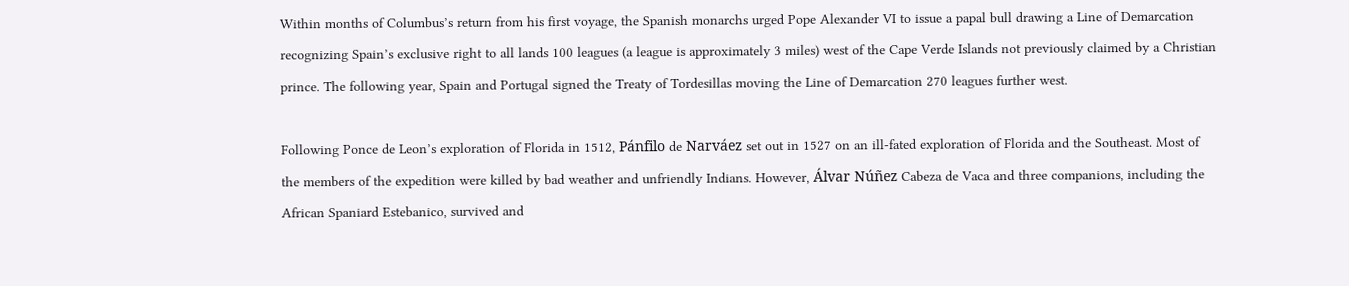Within months of Columbus’s return from his first voyage, the Spanish monarchs urged Pope Alexander VI to issue a papal bull drawing a Line of Demarcation recognizing Spain’s exclusive right to all lands 100 leagues (a league is approximately 3 miles) west of the Cape Verde Islands not previously claimed by a Christian prince. The following year, Spain and Portugal signed the Treaty of Tordesillas moving the Line of Demarcation 270 leagues further west.

Following Ponce de Leon’s exploration of Florida in 1512, Pánfilo de Narváez set out in 1527 on an ill-fated exploration of Florida and the Southeast. Most of the members of the expedition were killed by bad weather and unfriendly Indians. However, Álvar Núñez Cabeza de Vaca and three companions, including the African Spaniard Estebanico, survived and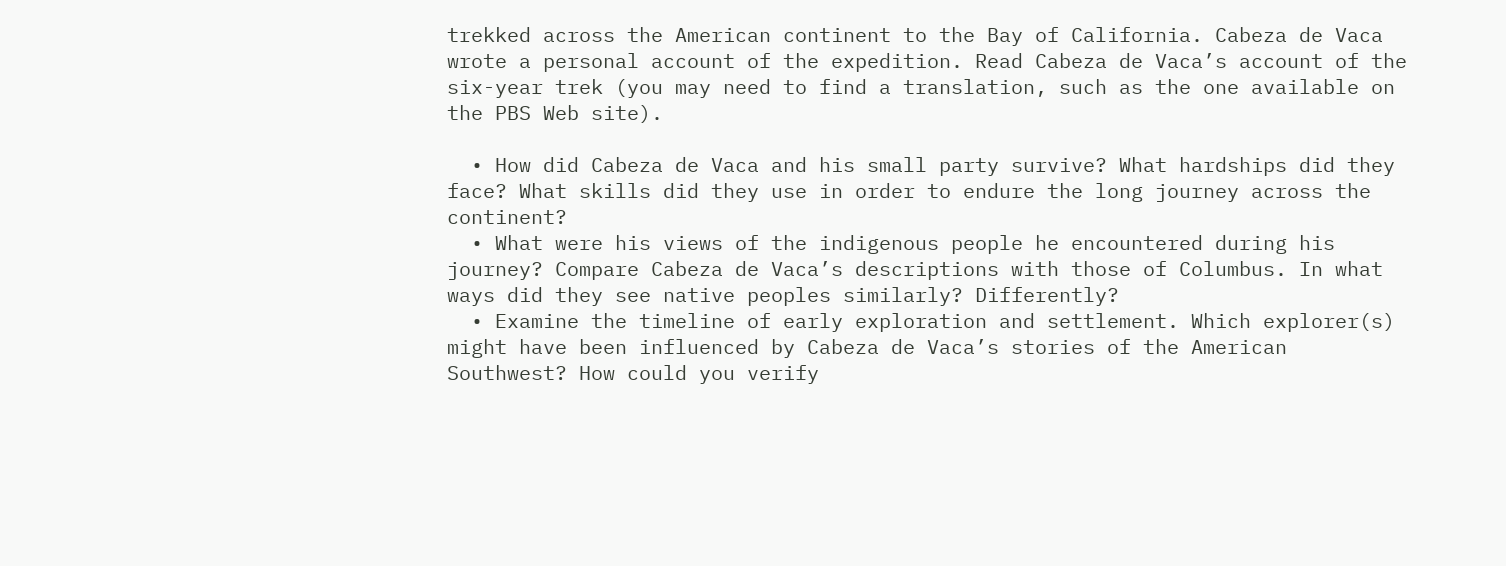trekked across the American continent to the Bay of California. Cabeza de Vaca wrote a personal account of the expedition. Read Cabeza de Vaca’s account of the six-year trek (you may need to find a translation, such as the one available on the PBS Web site).

  • How did Cabeza de Vaca and his small party survive? What hardships did they face? What skills did they use in order to endure the long journey across the continent?
  • What were his views of the indigenous people he encountered during his journey? Compare Cabeza de Vaca’s descriptions with those of Columbus. In what ways did they see native peoples similarly? Differently?
  • Examine the timeline of early exploration and settlement. Which explorer(s) might have been influenced by Cabeza de Vaca’s stories of the American Southwest? How could you verify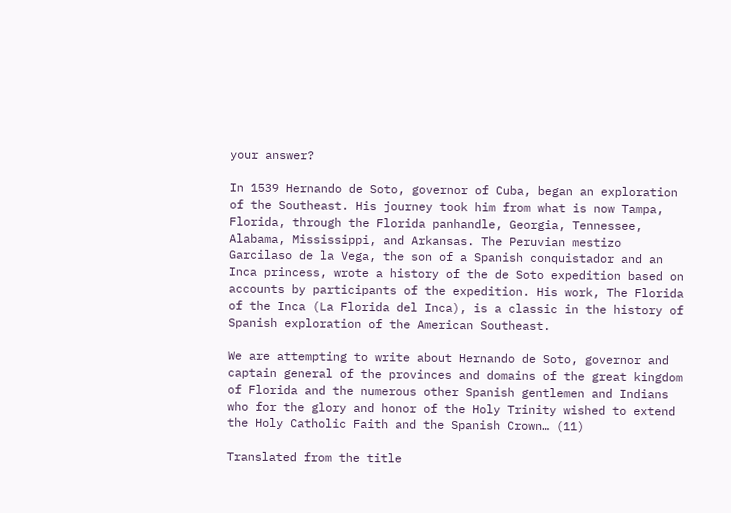your answer?

In 1539 Hernando de Soto, governor of Cuba, began an exploration of the Southeast. His journey took him from what is now Tampa, Florida, through the Florida panhandle, Georgia, Tennessee, Alabama, Mississippi, and Arkansas. The Peruvian mestizo Garcilaso de la Vega, the son of a Spanish conquistador and an Inca princess, wrote a history of the de Soto expedition based on accounts by participants of the expedition. His work, The Florida of the Inca (La Florida del Inca), is a classic in the history of Spanish exploration of the American Southeast.

We are attempting to write about Hernando de Soto, governor and captain general of the provinces and domains of the great kingdom of Florida and the numerous other Spanish gentlemen and Indians who for the glory and honor of the Holy Trinity wished to extend the Holy Catholic Faith and the Spanish Crown… (11)

Translated from the title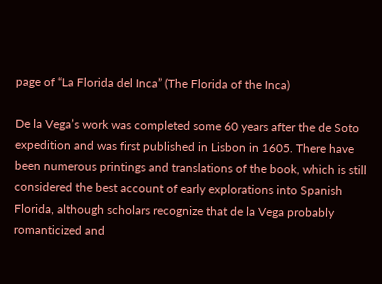page of “La Florida del Inca” (The Florida of the Inca)

De la Vega’s work was completed some 60 years after the de Soto expedition and was first published in Lisbon in 1605. There have been numerous printings and translations of the book, which is still considered the best account of early explorations into Spanish Florida, although scholars recognize that de la Vega probably romanticized and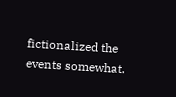fictionalized the events somewhat.